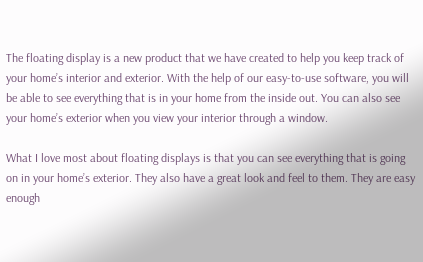The floating display is a new product that we have created to help you keep track of your home’s interior and exterior. With the help of our easy-to-use software, you will be able to see everything that is in your home from the inside out. You can also see your home’s exterior when you view your interior through a window.

What I love most about floating displays is that you can see everything that is going on in your home’s exterior. They also have a great look and feel to them. They are easy enough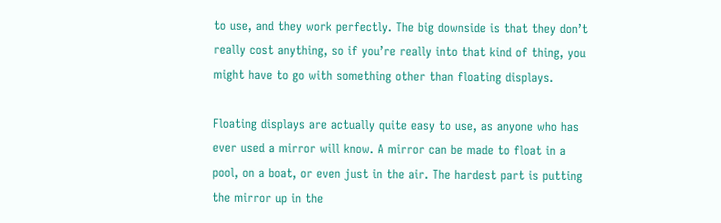to use, and they work perfectly. The big downside is that they don’t really cost anything, so if you’re really into that kind of thing, you might have to go with something other than floating displays.

Floating displays are actually quite easy to use, as anyone who has ever used a mirror will know. A mirror can be made to float in a pool, on a boat, or even just in the air. The hardest part is putting the mirror up in the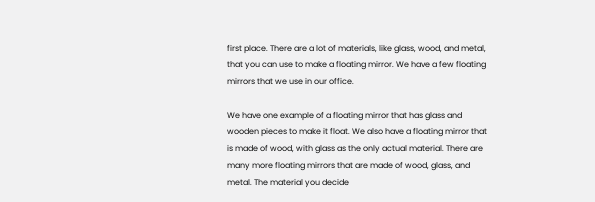first place. There are a lot of materials, like glass, wood, and metal, that you can use to make a floating mirror. We have a few floating mirrors that we use in our office.

We have one example of a floating mirror that has glass and wooden pieces to make it float. We also have a floating mirror that is made of wood, with glass as the only actual material. There are many more floating mirrors that are made of wood, glass, and metal. The material you decide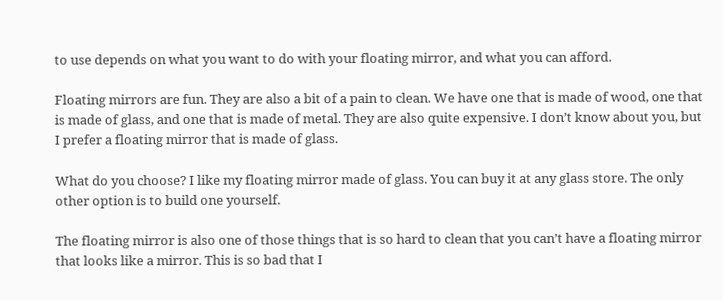to use depends on what you want to do with your floating mirror, and what you can afford.

Floating mirrors are fun. They are also a bit of a pain to clean. We have one that is made of wood, one that is made of glass, and one that is made of metal. They are also quite expensive. I don’t know about you, but I prefer a floating mirror that is made of glass.

What do you choose? I like my floating mirror made of glass. You can buy it at any glass store. The only other option is to build one yourself.

The floating mirror is also one of those things that is so hard to clean that you can’t have a floating mirror that looks like a mirror. This is so bad that I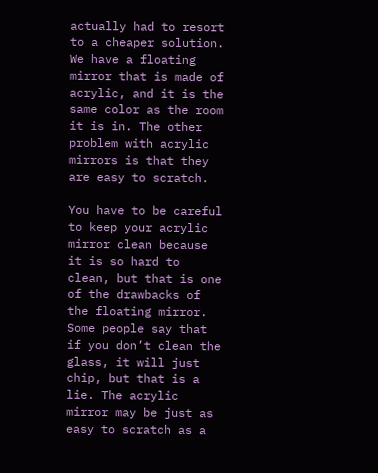actually had to resort to a cheaper solution. We have a floating mirror that is made of acrylic, and it is the same color as the room it is in. The other problem with acrylic mirrors is that they are easy to scratch.

You have to be careful to keep your acrylic mirror clean because it is so hard to clean, but that is one of the drawbacks of the floating mirror. Some people say that if you don’t clean the glass, it will just chip, but that is a lie. The acrylic mirror may be just as easy to scratch as a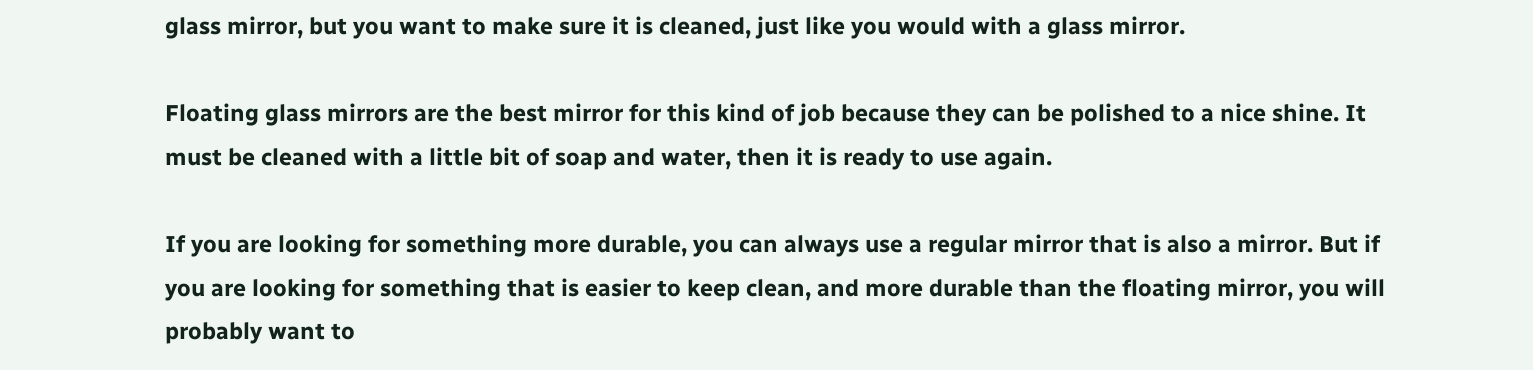glass mirror, but you want to make sure it is cleaned, just like you would with a glass mirror.

Floating glass mirrors are the best mirror for this kind of job because they can be polished to a nice shine. It must be cleaned with a little bit of soap and water, then it is ready to use again.

If you are looking for something more durable, you can always use a regular mirror that is also a mirror. But if you are looking for something that is easier to keep clean, and more durable than the floating mirror, you will probably want to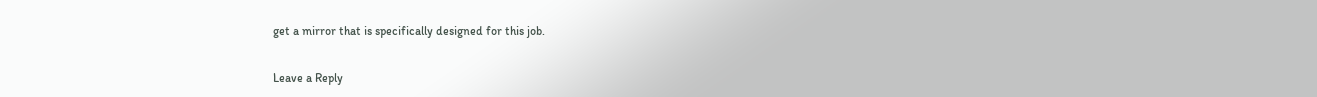get a mirror that is specifically designed for this job.

Leave a Reply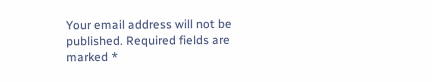Your email address will not be published. Required fields are marked *